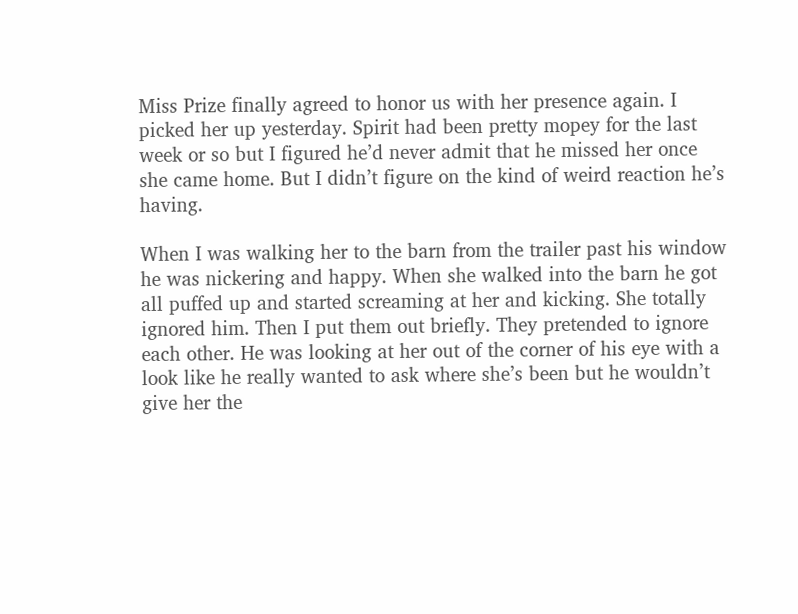Miss Prize finally agreed to honor us with her presence again. I picked her up yesterday. Spirit had been pretty mopey for the last week or so but I figured he’d never admit that he missed her once she came home. But I didn’t figure on the kind of weird reaction he’s having.

When I was walking her to the barn from the trailer past his window he was nickering and happy. When she walked into the barn he got all puffed up and started screaming at her and kicking. She totally ignored him. Then I put them out briefly. They pretended to ignore each other. He was looking at her out of the corner of his eye with a look like he really wanted to ask where she’s been but he wouldn’t give her the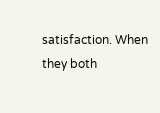satisfaction. When they both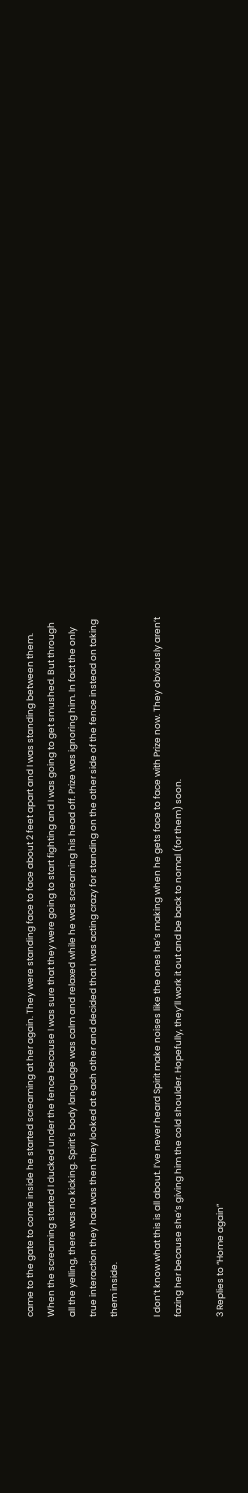came to the gate to come inside he started screaming at her again. They were standing face to face about 2 feet apart and I was standing between them. When the screaming started I ducked under the fence because I was sure that they were going to start fighting and I was going to get smushed. But through all the yelling, there was no kicking. Spirit’s body language was calm and relaxed while he was screaming his head off. Prize was ignoring him. In fact the only true interaction they had was then they looked at each other and decided that I was acting crazy for standing on the other side of the fence instead on taking them inside.

I don’t know what this is all about. I’ve never heard Spirit make noises like the ones he’s making when he gets face to face with Prize now. They obviously aren’t fazing her because she’s giving him the cold shoulder. Hopefully, they’ll work it out and be back to nomal (for them) soon.

3 Replies to “Home again”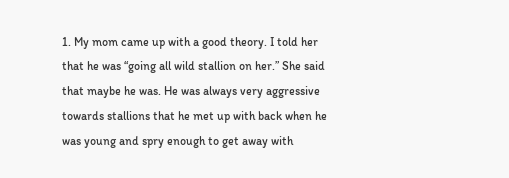1. My mom came up with a good theory. I told her that he was “going all wild stallion on her.” She said that maybe he was. He was always very aggressive towards stallions that he met up with back when he was young and spry enough to get away with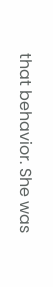that behavior. She was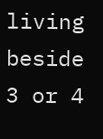living beside 3 or 4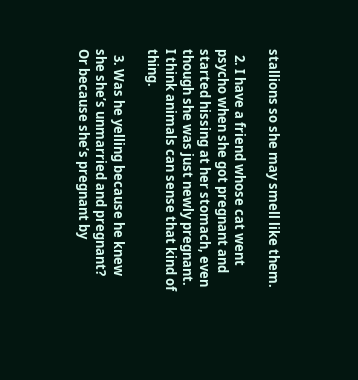stallions so she may smell like them.

  2. I have a friend whose cat went psycho when she got pregnant and started hissing at her stomach, even though she was just newly pregnant. I think animals can sense that kind of thing.

  3. Was he yelling because he knew she she’s unmarried and pregnant? Or because she’s pregnant by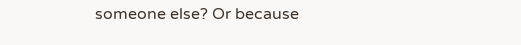someone else? Or because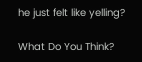he just felt like yelling?

What Do You Think?